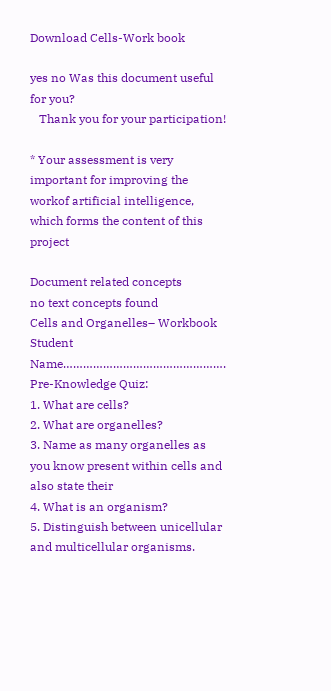Download Cells-Work book

yes no Was this document useful for you?
   Thank you for your participation!

* Your assessment is very important for improving the workof artificial intelligence, which forms the content of this project

Document related concepts
no text concepts found
Cells and Organelles– Workbook
Student Name………………………………………….
Pre-Knowledge Quiz:
1. What are cells?
2. What are organelles?
3. Name as many organelles as you know present within cells and also state their
4. What is an organism?
5. Distinguish between unicellular and multicellular organisms.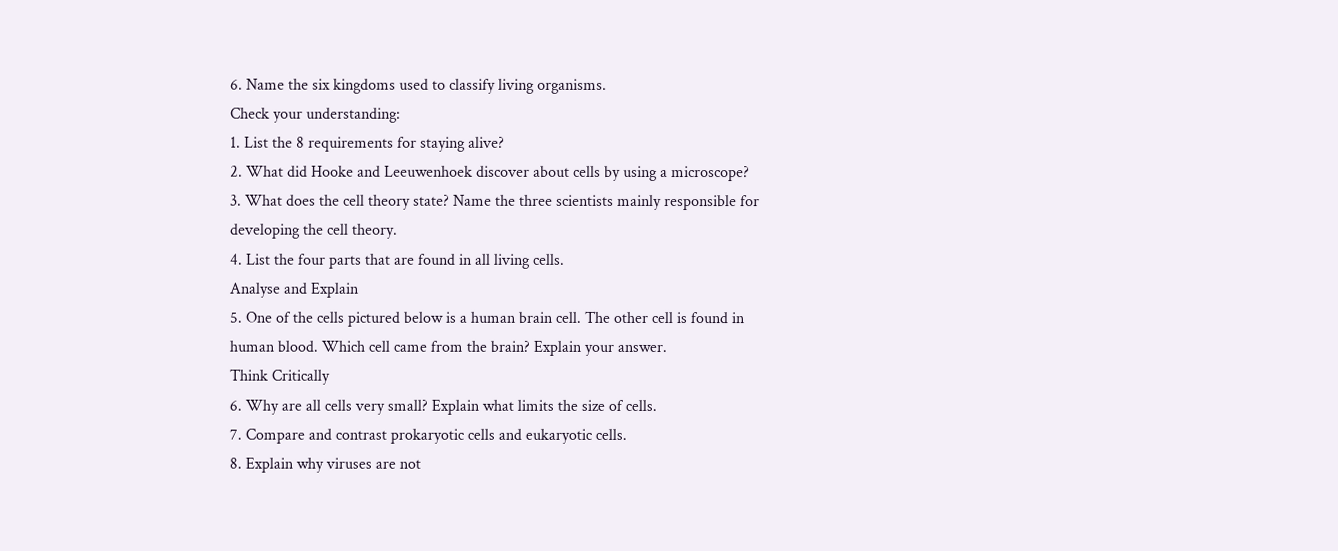6. Name the six kingdoms used to classify living organisms.
Check your understanding:
1. List the 8 requirements for staying alive?
2. What did Hooke and Leeuwenhoek discover about cells by using a microscope?
3. What does the cell theory state? Name the three scientists mainly responsible for
developing the cell theory.
4. List the four parts that are found in all living cells.
Analyse and Explain
5. One of the cells pictured below is a human brain cell. The other cell is found in
human blood. Which cell came from the brain? Explain your answer.
Think Critically
6. Why are all cells very small? Explain what limits the size of cells.
7. Compare and contrast prokaryotic cells and eukaryotic cells.
8. Explain why viruses are not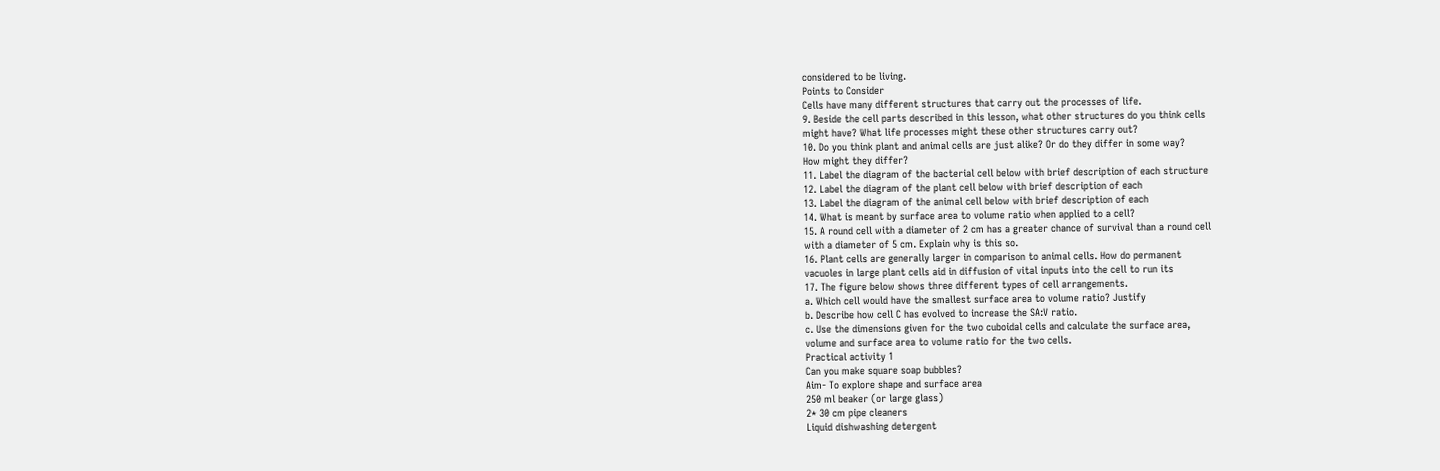considered to be living.
Points to Consider
Cells have many different structures that carry out the processes of life.
9. Beside the cell parts described in this lesson, what other structures do you think cells
might have? What life processes might these other structures carry out?
10. Do you think plant and animal cells are just alike? Or do they differ in some way?
How might they differ?
11. Label the diagram of the bacterial cell below with brief description of each structure
12. Label the diagram of the plant cell below with brief description of each
13. Label the diagram of the animal cell below with brief description of each
14. What is meant by surface area to volume ratio when applied to a cell?
15. A round cell with a diameter of 2 cm has a greater chance of survival than a round cell
with a diameter of 5 cm. Explain why is this so.
16. Plant cells are generally larger in comparison to animal cells. How do permanent
vacuoles in large plant cells aid in diffusion of vital inputs into the cell to run its
17. The figure below shows three different types of cell arrangements.
a. Which cell would have the smallest surface area to volume ratio? Justify
b. Describe how cell C has evolved to increase the SA:V ratio.
c. Use the dimensions given for the two cuboidal cells and calculate the surface area,
volume and surface area to volume ratio for the two cells.
Practical activity 1
Can you make square soap bubbles?
Aim- To explore shape and surface area
250 ml beaker (or large glass)
2* 30 cm pipe cleaners
Liquid dishwashing detergent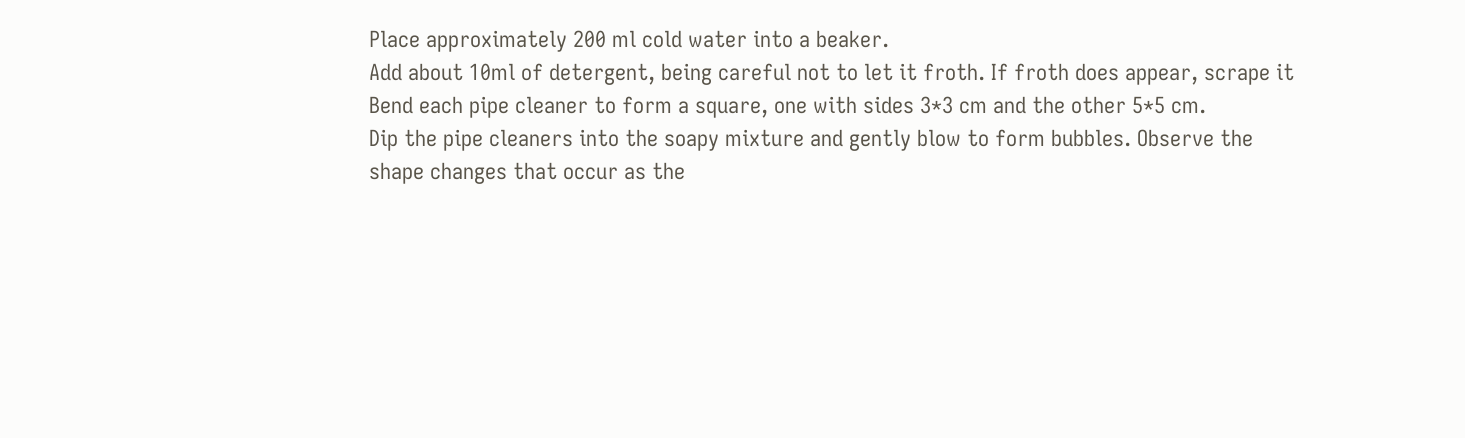Place approximately 200 ml cold water into a beaker.
Add about 10ml of detergent, being careful not to let it froth. If froth does appear, scrape it
Bend each pipe cleaner to form a square, one with sides 3*3 cm and the other 5*5 cm.
Dip the pipe cleaners into the soapy mixture and gently blow to form bubbles. Observe the
shape changes that occur as the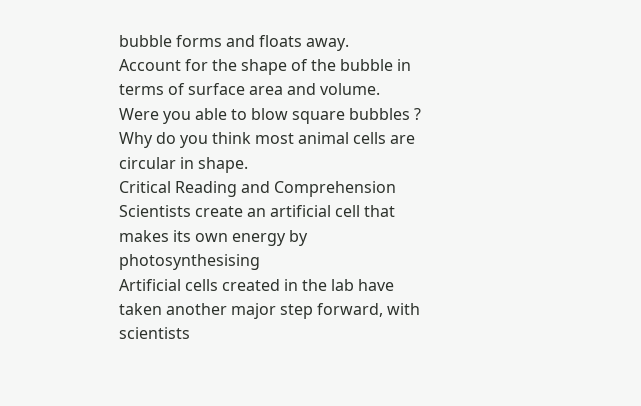bubble forms and floats away.
Account for the shape of the bubble in terms of surface area and volume.
Were you able to blow square bubbles ?
Why do you think most animal cells are circular in shape.
Critical Reading and Comprehension
Scientists create an artificial cell that makes its own energy by photosynthesising
Artificial cells created in the lab have taken another major step forward, with scientists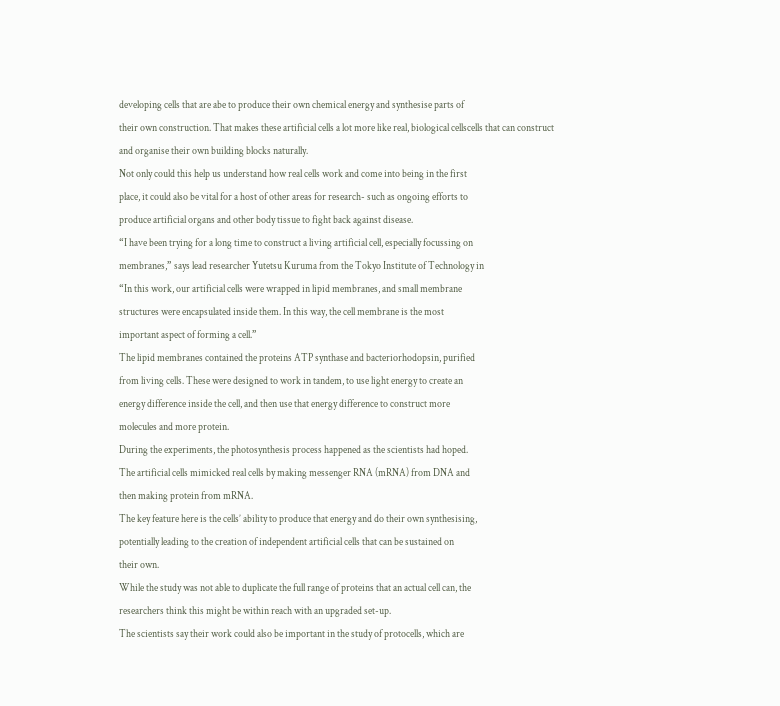developing cells that are abe to produce their own chemical energy and synthesise parts of
their own construction. That makes these artificial cells a lot more like real, biological cellscells that can construct and organise their own building blocks naturally.
Not only could this help us understand how real cells work and come into being in the first
place, it could also be vital for a host of other areas for research- such as ongoing efforts to
produce artificial organs and other body tissue to fight back against disease.
“I have been trying for a long time to construct a living artificial cell, especially focussing on
membranes,” says lead researcher Yutetsu Kuruma from the Tokyo Institute of Technology in
“In this work, our artificial cells were wrapped in lipid membranes, and small membrane
structures were encapsulated inside them. In this way, the cell membrane is the most
important aspect of forming a cell.”
The lipid membranes contained the proteins ATP synthase and bacteriorhodopsin, purified
from living cells. These were designed to work in tandem, to use light energy to create an
energy difference inside the cell, and then use that energy difference to construct more
molecules and more protein.
During the experiments, the photosynthesis process happened as the scientists had hoped.
The artificial cells mimicked real cells by making messenger RNA (mRNA) from DNA and
then making protein from mRNA.
The key feature here is the cells’ ability to produce that energy and do their own synthesising,
potentially leading to the creation of independent artificial cells that can be sustained on
their own.
While the study was not able to duplicate the full range of proteins that an actual cell can, the
researchers think this might be within reach with an upgraded set-up.
The scientists say their work could also be important in the study of protocells, which are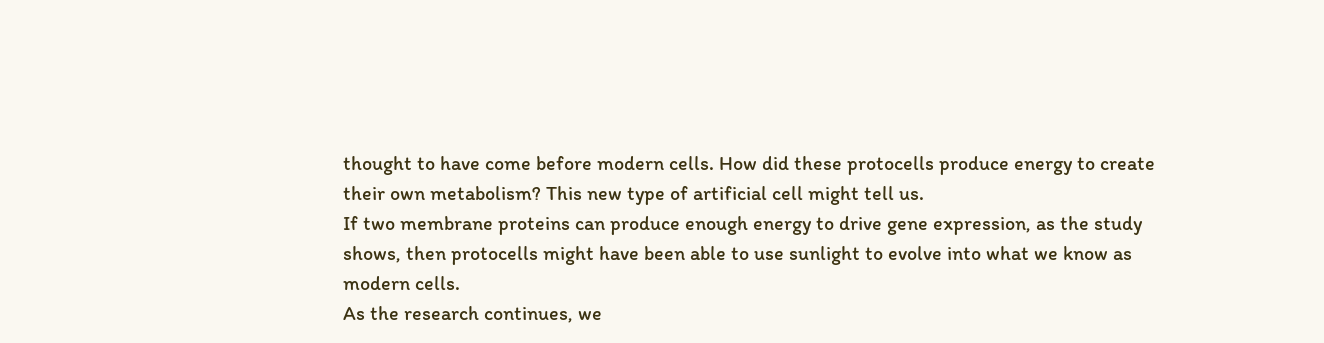thought to have come before modern cells. How did these protocells produce energy to create
their own metabolism? This new type of artificial cell might tell us.
If two membrane proteins can produce enough energy to drive gene expression, as the study
shows, then protocells might have been able to use sunlight to evolve into what we know as
modern cells.
As the research continues, we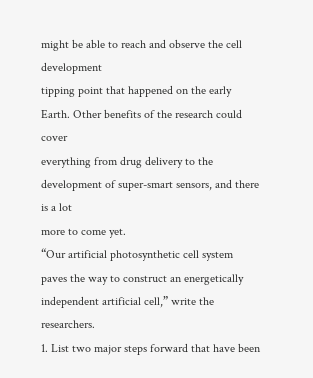might be able to reach and observe the cell development
tipping point that happened on the early Earth. Other benefits of the research could cover
everything from drug delivery to the development of super-smart sensors, and there is a lot
more to come yet.
“Our artificial photosynthetic cell system paves the way to construct an energetically
independent artificial cell,” write the researchers.
1. List two major steps forward that have been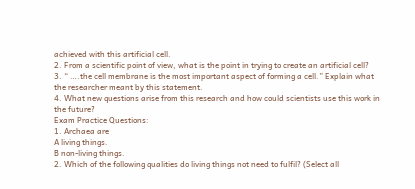achieved with this artificial cell.
2. From a scientific point of view, what is the point in trying to create an artificial cell?
3. “ ….the cell membrane is the most important aspect of forming a cell.” Explain what
the researcher meant by this statement.
4. What new questions arise from this research and how could scientists use this work in
the future?
Exam Practice Questions:
1. Archaea are
A living things.
B non-living things.
2. Which of the following qualities do living things not need to fulfil? (Select all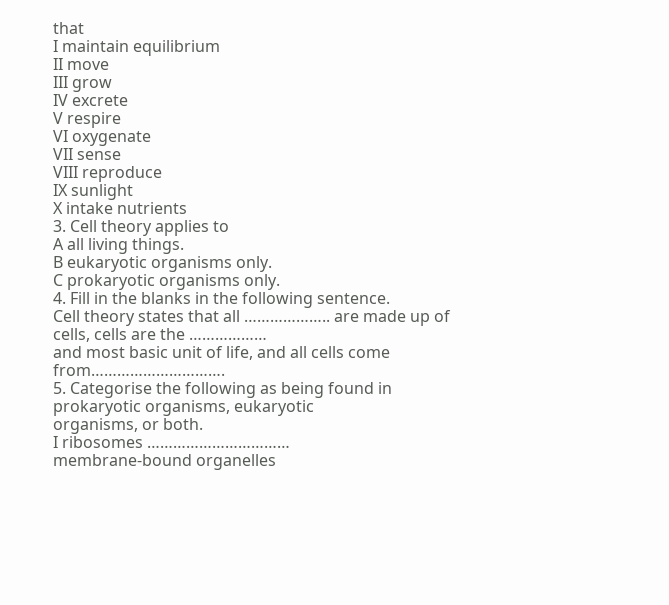that
I maintain equilibrium
II move
III grow
IV excrete
V respire
VI oxygenate
VII sense
VIII reproduce
IX sunlight
X intake nutrients
3. Cell theory applies to
A all living things.
B eukaryotic organisms only.
C prokaryotic organisms only.
4. Fill in the blanks in the following sentence.
Cell theory states that all ……………….. are made up of cells, cells are the ………………
and most basic unit of life, and all cells come from………………………….
5. Categorise the following as being found in prokaryotic organisms, eukaryotic
organisms, or both.
I ribosomes ……………………………
membrane-bound organelles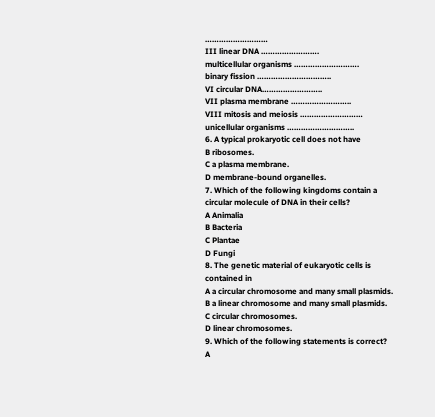………………………
III linear DNA …………………….
multicellular organisms ……………………….
binary fission …………………………..
VI circular DNA……………………..
VII plasma membrane ……………………..
VIII mitosis and meiosis ………………………
unicellular organisms ………………………..
6. A typical prokaryotic cell does not have
B ribosomes.
C a plasma membrane.
D membrane-bound organelles.
7. Which of the following kingdoms contain a circular molecule of DNA in their cells?
A Animalia
B Bacteria
C Plantae
D Fungi
8. The genetic material of eukaryotic cells is contained in
A a circular chromosome and many small plasmids.
B a linear chromosome and many small plasmids.
C circular chromosomes.
D linear chromosomes.
9. Which of the following statements is correct?
A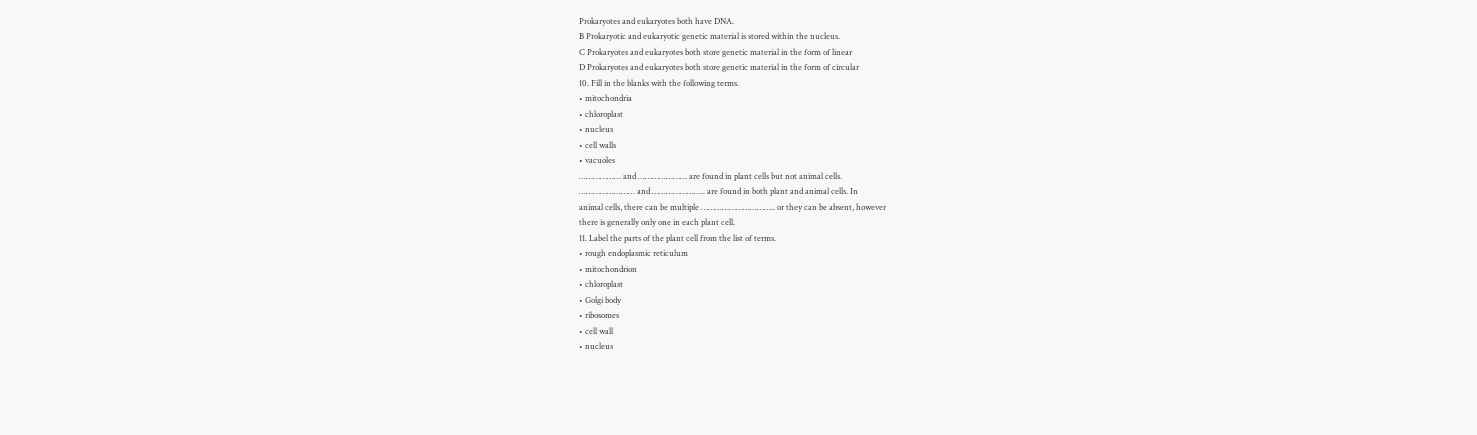Prokaryotes and eukaryotes both have DNA.
B Prokaryotic and eukaryotic genetic material is stored within the nucleus.
C Prokaryotes and eukaryotes both store genetic material in the form of linear
D Prokaryotes and eukaryotes both store genetic material in the form of circular
10. Fill in the blanks with the following terms.
• mitochondria
• chloroplast
• nucleus
• cell walls
• vacuoles
……………… and ………………… are found in plant cells but not animal cells.
…………………… and ………………….. are found in both plant and animal cells. In
animal cells, there can be multiple ………………………….. or they can be absent, however
there is generally only one in each plant cell.
11. Label the parts of the plant cell from the list of terms.
• rough endoplasmic reticulum
• mitochondrion
• chloroplast
• Golgi body
• ribosomes
• cell wall
• nucleus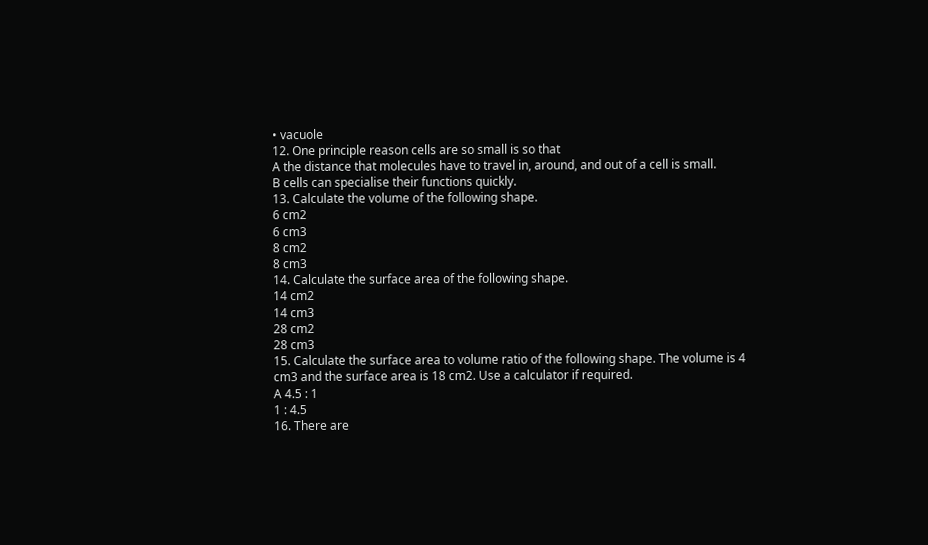• vacuole
12. One principle reason cells are so small is so that
A the distance that molecules have to travel in, around, and out of a cell is small.
B cells can specialise their functions quickly.
13. Calculate the volume of the following shape.
6 cm2
6 cm3
8 cm2
8 cm3
14. Calculate the surface area of the following shape.
14 cm2
14 cm3
28 cm2
28 cm3
15. Calculate the surface area to volume ratio of the following shape. The volume is 4
cm3 and the surface area is 18 cm2. Use a calculator if required.
A 4.5 : 1
1 : 4.5
16. There are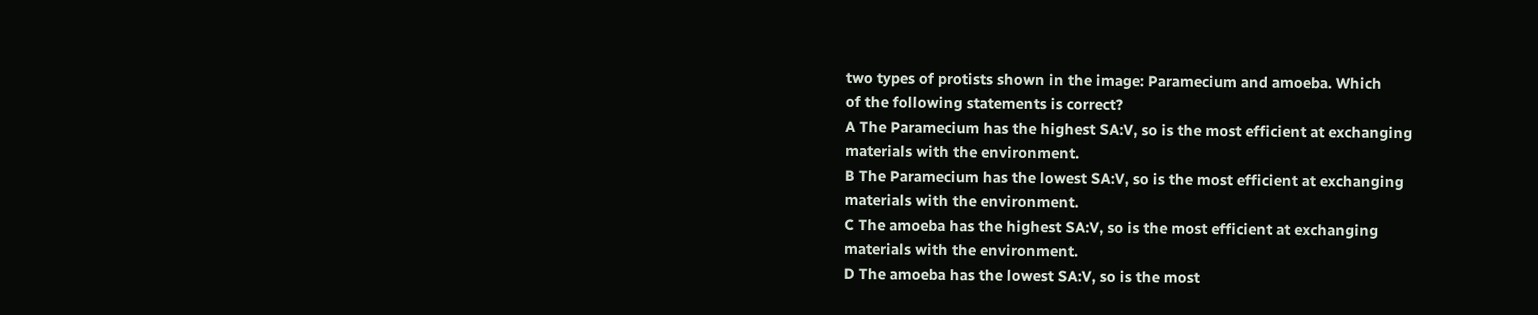two types of protists shown in the image: Paramecium and amoeba. Which
of the following statements is correct?
A The Paramecium has the highest SA:V, so is the most efficient at exchanging
materials with the environment.
B The Paramecium has the lowest SA:V, so is the most efficient at exchanging
materials with the environment.
C The amoeba has the highest SA:V, so is the most efficient at exchanging
materials with the environment.
D The amoeba has the lowest SA:V, so is the most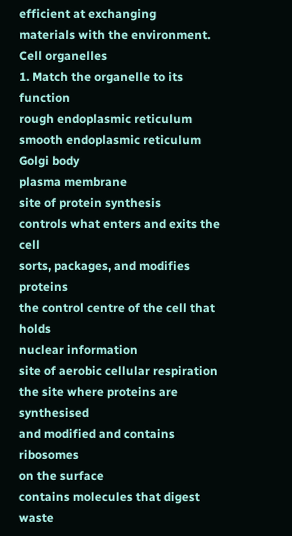efficient at exchanging
materials with the environment.
Cell organelles
1. Match the organelle to its function
rough endoplasmic reticulum
smooth endoplasmic reticulum
Golgi body
plasma membrane
site of protein synthesis
controls what enters and exits the cell
sorts, packages, and modifies proteins
the control centre of the cell that holds
nuclear information
site of aerobic cellular respiration
the site where proteins are synthesised
and modified and contains ribosomes
on the surface
contains molecules that digest waste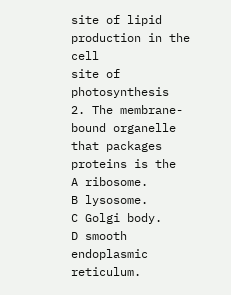site of lipid production in the cell
site of photosynthesis
2. The membrane-bound organelle that packages proteins is the
A ribosome.
B lysosome.
C Golgi body.
D smooth endoplasmic reticulum.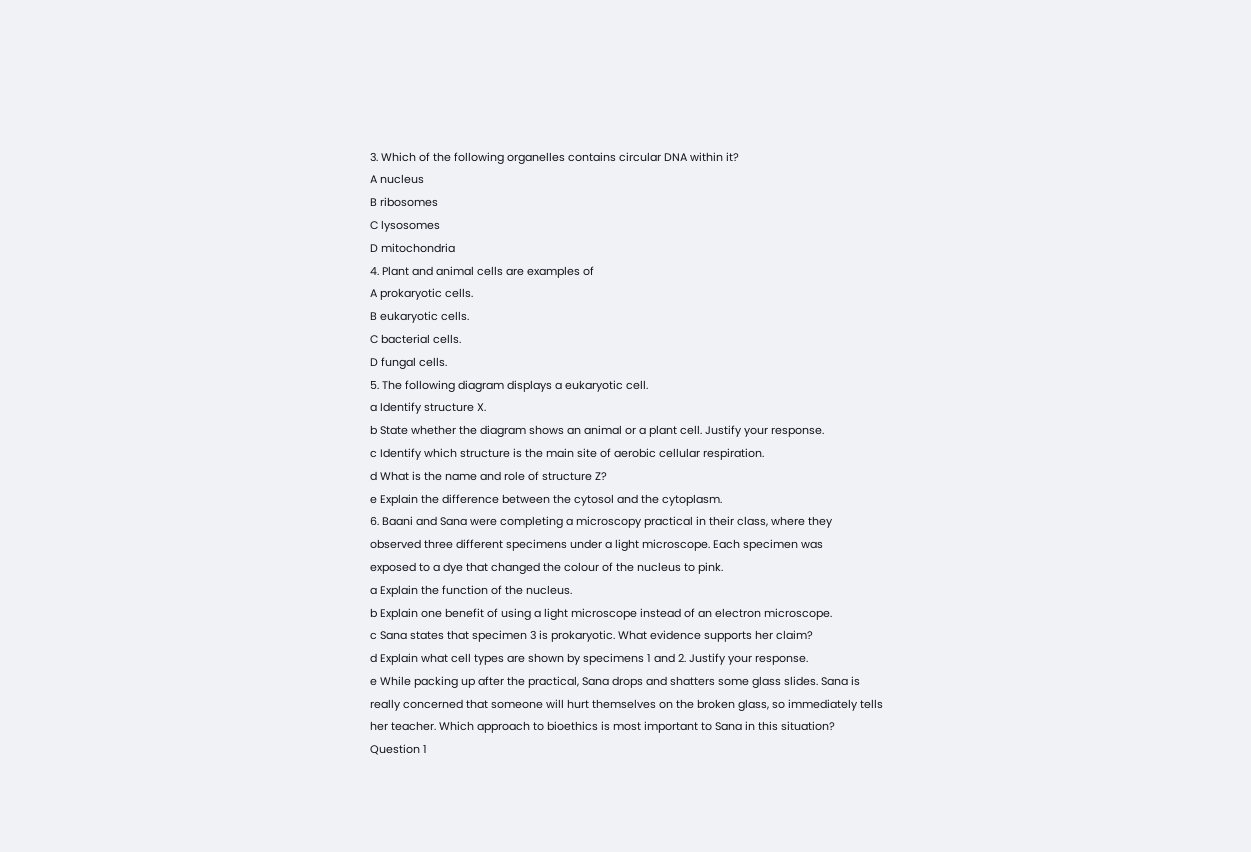3. Which of the following organelles contains circular DNA within it?
A nucleus
B ribosomes
C lysosomes
D mitochondria
4. Plant and animal cells are examples of
A prokaryotic cells.
B eukaryotic cells.
C bacterial cells.
D fungal cells.
5. The following diagram displays a eukaryotic cell.
a Identify structure X.
b State whether the diagram shows an animal or a plant cell. Justify your response.
c Identify which structure is the main site of aerobic cellular respiration.
d What is the name and role of structure Z?
e Explain the difference between the cytosol and the cytoplasm.
6. Baani and Sana were completing a microscopy practical in their class, where they
observed three different specimens under a light microscope. Each specimen was
exposed to a dye that changed the colour of the nucleus to pink.
a Explain the function of the nucleus.
b Explain one benefit of using a light microscope instead of an electron microscope.
c Sana states that specimen 3 is prokaryotic. What evidence supports her claim?
d Explain what cell types are shown by specimens 1 and 2. Justify your response.
e While packing up after the practical, Sana drops and shatters some glass slides. Sana is
really concerned that someone will hurt themselves on the broken glass, so immediately tells
her teacher. Which approach to bioethics is most important to Sana in this situation?
Question 1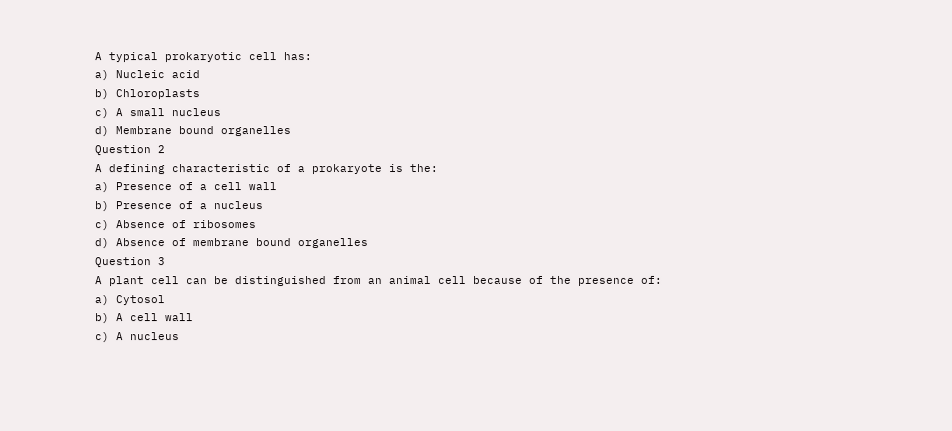A typical prokaryotic cell has:
a) Nucleic acid
b) Chloroplasts
c) A small nucleus
d) Membrane bound organelles
Question 2
A defining characteristic of a prokaryote is the:
a) Presence of a cell wall
b) Presence of a nucleus
c) Absence of ribosomes
d) Absence of membrane bound organelles
Question 3
A plant cell can be distinguished from an animal cell because of the presence of:
a) Cytosol
b) A cell wall
c) A nucleus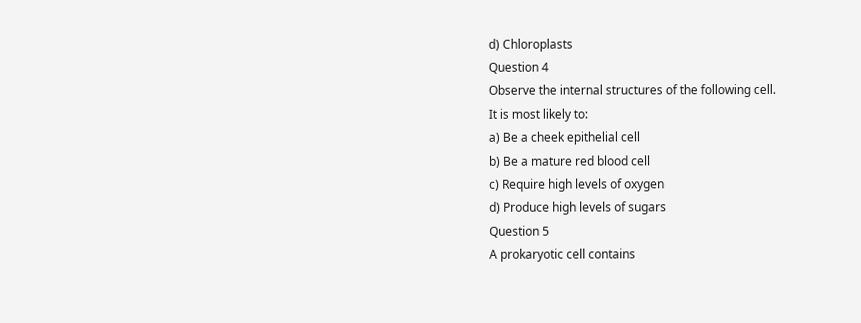d) Chloroplasts
Question 4
Observe the internal structures of the following cell.
It is most likely to:
a) Be a cheek epithelial cell
b) Be a mature red blood cell
c) Require high levels of oxygen
d) Produce high levels of sugars
Question 5
A prokaryotic cell contains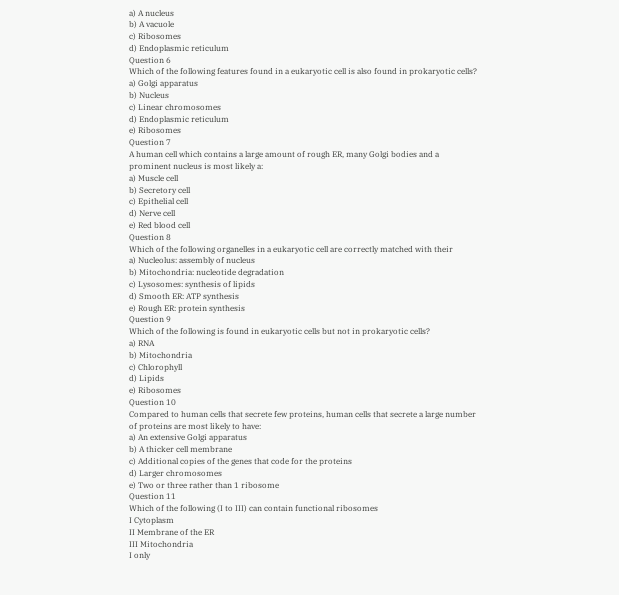a) A nucleus
b) A vacuole
c) Ribosomes
d) Endoplasmic reticulum
Question 6
Which of the following features found in a eukaryotic cell is also found in prokaryotic cells?
a) Golgi apparatus
b) Nucleus
c) Linear chromosomes
d) Endoplasmic reticulum
e) Ribosomes
Question 7
A human cell which contains a large amount of rough ER, many Golgi bodies and a
prominent nucleus is most likely a:
a) Muscle cell
b) Secretory cell
c) Epithelial cell
d) Nerve cell
e) Red blood cell
Question 8
Which of the following organelles in a eukaryotic cell are correctly matched with their
a) Nucleolus: assembly of nucleus
b) Mitochondria: nucleotide degradation
c) Lysosomes: synthesis of lipids
d) Smooth ER: ATP synthesis
e) Rough ER: protein synthesis
Question 9
Which of the following is found in eukaryotic cells but not in prokaryotic cells?
a) RNA
b) Mitochondria
c) Chlorophyll
d) Lipids
e) Ribosomes
Question 10
Compared to human cells that secrete few proteins, human cells that secrete a large number
of proteins are most likely to have:
a) An extensive Golgi apparatus
b) A thicker cell membrane
c) Additional copies of the genes that code for the proteins
d) Larger chromosomes
e) Two or three rather than 1 ribosome
Question 11
Which of the following (I to III) can contain functional ribosomes
I Cytoplasm
II Membrane of the ER
III Mitochondria
I only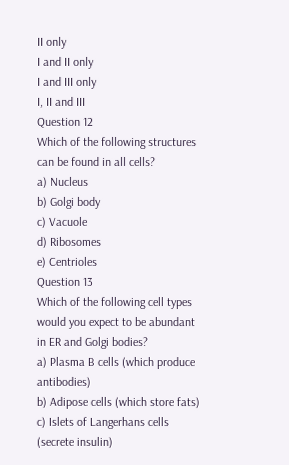II only
I and II only
I and III only
I, II and III
Question 12
Which of the following structures can be found in all cells?
a) Nucleus
b) Golgi body
c) Vacuole
d) Ribosomes
e) Centrioles
Question 13
Which of the following cell types would you expect to be abundant in ER and Golgi bodies?
a) Plasma B cells (which produce antibodies)
b) Adipose cells (which store fats)
c) Islets of Langerhans cells (secrete insulin)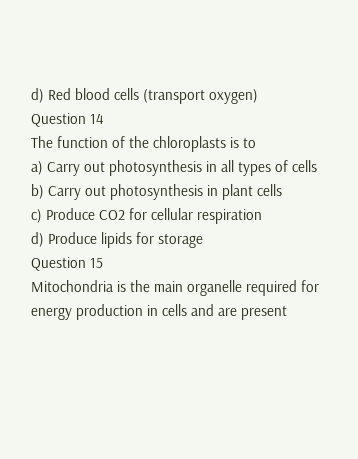d) Red blood cells (transport oxygen)
Question 14
The function of the chloroplasts is to
a) Carry out photosynthesis in all types of cells
b) Carry out photosynthesis in plant cells
c) Produce CO2 for cellular respiration
d) Produce lipids for storage
Question 15
Mitochondria is the main organelle required for energy production in cells and are present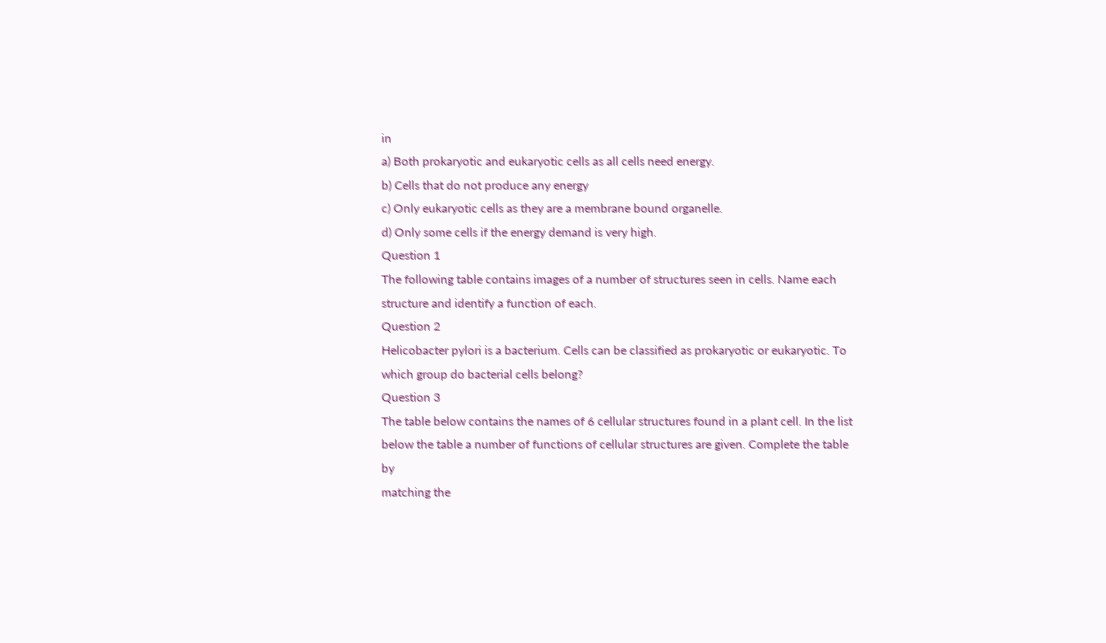in
a) Both prokaryotic and eukaryotic cells as all cells need energy.
b) Cells that do not produce any energy
c) Only eukaryotic cells as they are a membrane bound organelle.
d) Only some cells if the energy demand is very high.
Question 1
The following table contains images of a number of structures seen in cells. Name each
structure and identify a function of each.
Question 2
Helicobacter pylori is a bacterium. Cells can be classified as prokaryotic or eukaryotic. To
which group do bacterial cells belong?
Question 3
The table below contains the names of 6 cellular structures found in a plant cell. In the list
below the table a number of functions of cellular structures are given. Complete the table by
matching the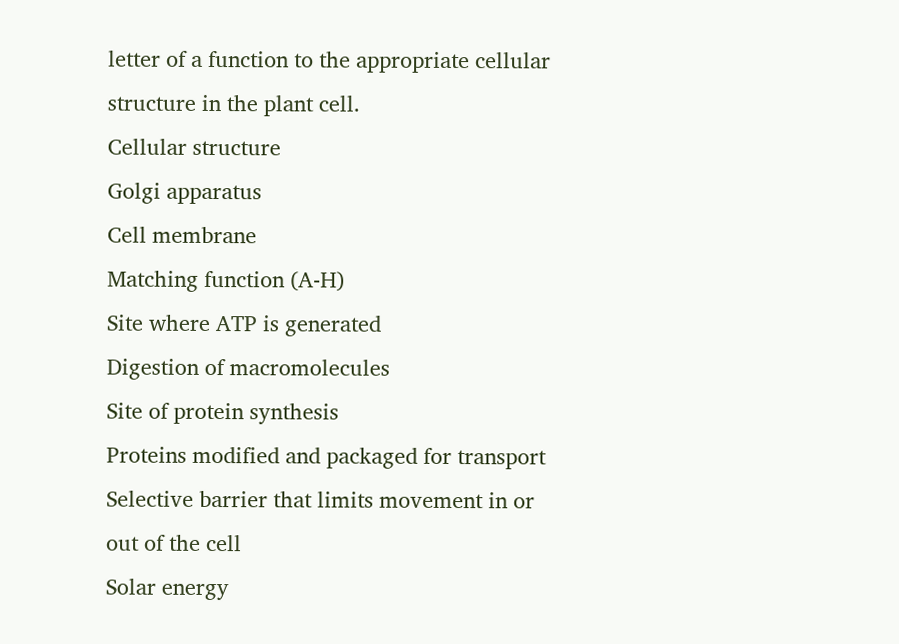letter of a function to the appropriate cellular structure in the plant cell.
Cellular structure
Golgi apparatus
Cell membrane
Matching function (A-H)
Site where ATP is generated
Digestion of macromolecules
Site of protein synthesis
Proteins modified and packaged for transport
Selective barrier that limits movement in or out of the cell
Solar energy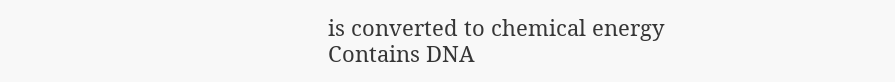is converted to chemical energy
Contains DNA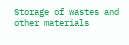Storage of wastes and other materials